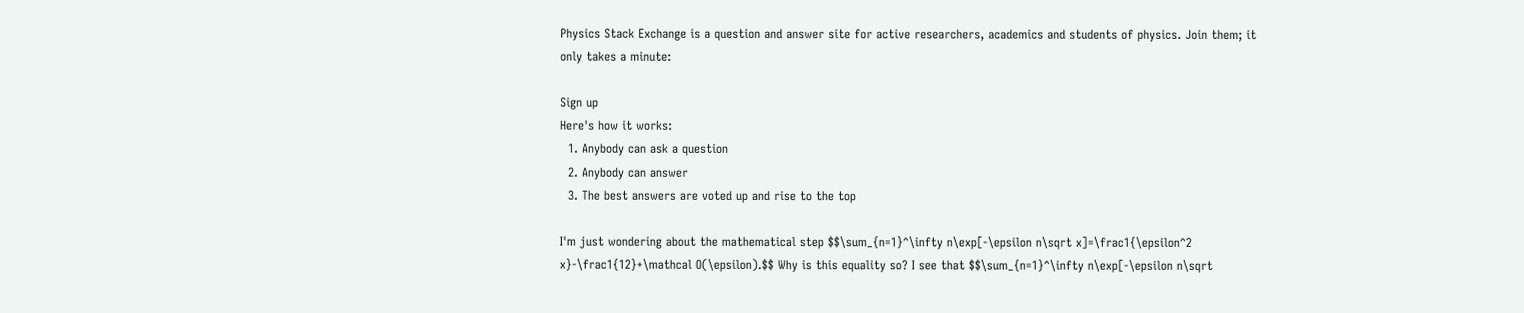Physics Stack Exchange is a question and answer site for active researchers, academics and students of physics. Join them; it only takes a minute:

Sign up
Here's how it works:
  1. Anybody can ask a question
  2. Anybody can answer
  3. The best answers are voted up and rise to the top

I'm just wondering about the mathematical step $$\sum_{n=1}^\infty n\exp[-\epsilon n\sqrt x]=\frac1{\epsilon^2 x}-\frac1{12}+\mathcal O(\epsilon).$$ Why is this equality so? I see that $$\sum_{n=1}^\infty n\exp[-\epsilon n\sqrt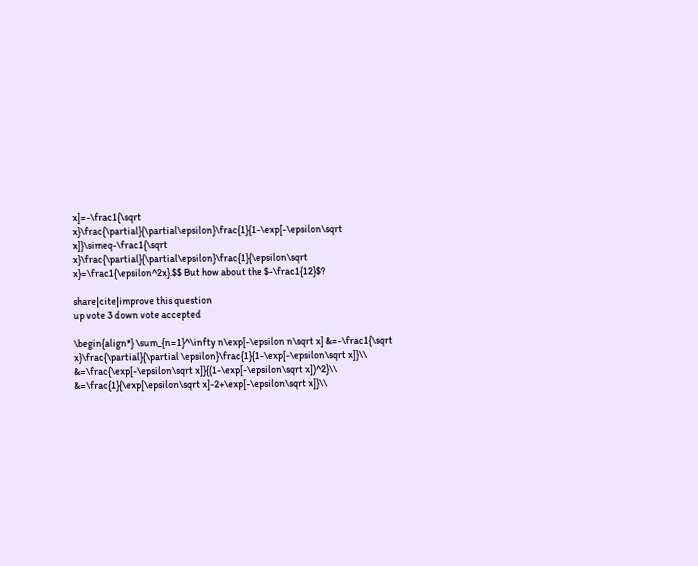x]=-\frac1{\sqrt x}\frac{\partial}{\partial\epsilon}\frac{1}{1-\exp[-\epsilon\sqrt x]}\simeq-\frac1{\sqrt x}\frac{\partial}{\partial\epsilon}\frac{1}{\epsilon\sqrt x}=\frac1{\epsilon^2x}.$$ But how about the $-\frac1{12}$?

share|cite|improve this question
up vote 3 down vote accepted

\begin{align*} \sum_{n=1}^\infty n\exp[-\epsilon n\sqrt x] &=-\frac1{\sqrt x}\frac{\partial}{\partial \epsilon}\frac{1}{1-\exp[-\epsilon\sqrt x]}\\ &=\frac{\exp[-\epsilon\sqrt x]}{(1-\exp[-\epsilon\sqrt x])^2}\\ &=\frac{1}{\exp[\epsilon\sqrt x]-2+\exp[-\epsilon\sqrt x]}\\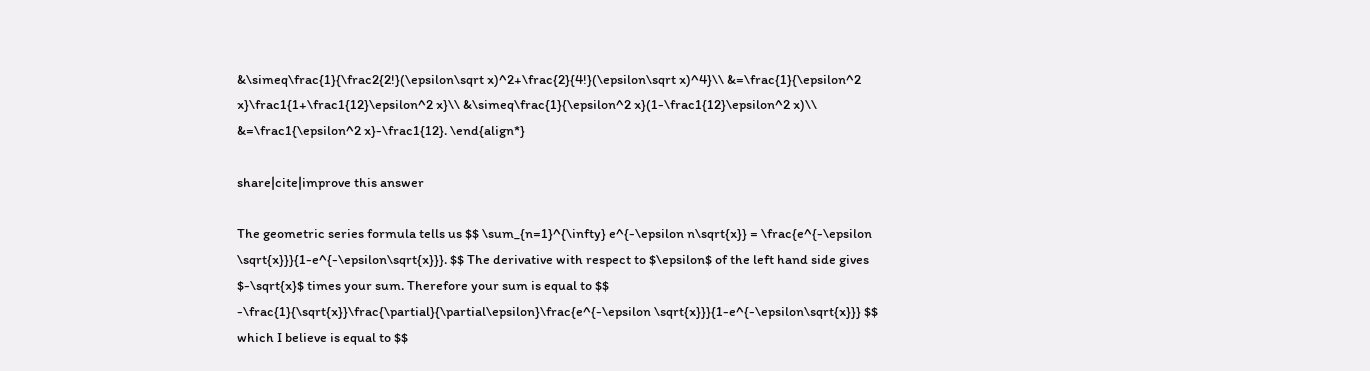&\simeq\frac{1}{\frac2{2!}(\epsilon\sqrt x)^2+\frac{2}{4!}(\epsilon\sqrt x)^4}\\ &=\frac{1}{\epsilon^2 x}\frac1{1+\frac1{12}\epsilon^2 x}\\ &\simeq\frac{1}{\epsilon^2 x}(1-\frac1{12}\epsilon^2 x)\\ &=\frac1{\epsilon^2 x}-\frac1{12}. \end{align*}

share|cite|improve this answer

The geometric series formula tells us $$ \sum_{n=1}^{\infty} e^{-\epsilon n\sqrt{x}} = \frac{e^{-\epsilon \sqrt{x}}}{1-e^{-\epsilon\sqrt{x}}}. $$ The derivative with respect to $\epsilon$ of the left hand side gives $-\sqrt{x}$ times your sum. Therefore your sum is equal to $$ -\frac{1}{\sqrt{x}}\frac{\partial}{\partial\epsilon}\frac{e^{-\epsilon \sqrt{x}}}{1-e^{-\epsilon\sqrt{x}}} $$ which I believe is equal to $$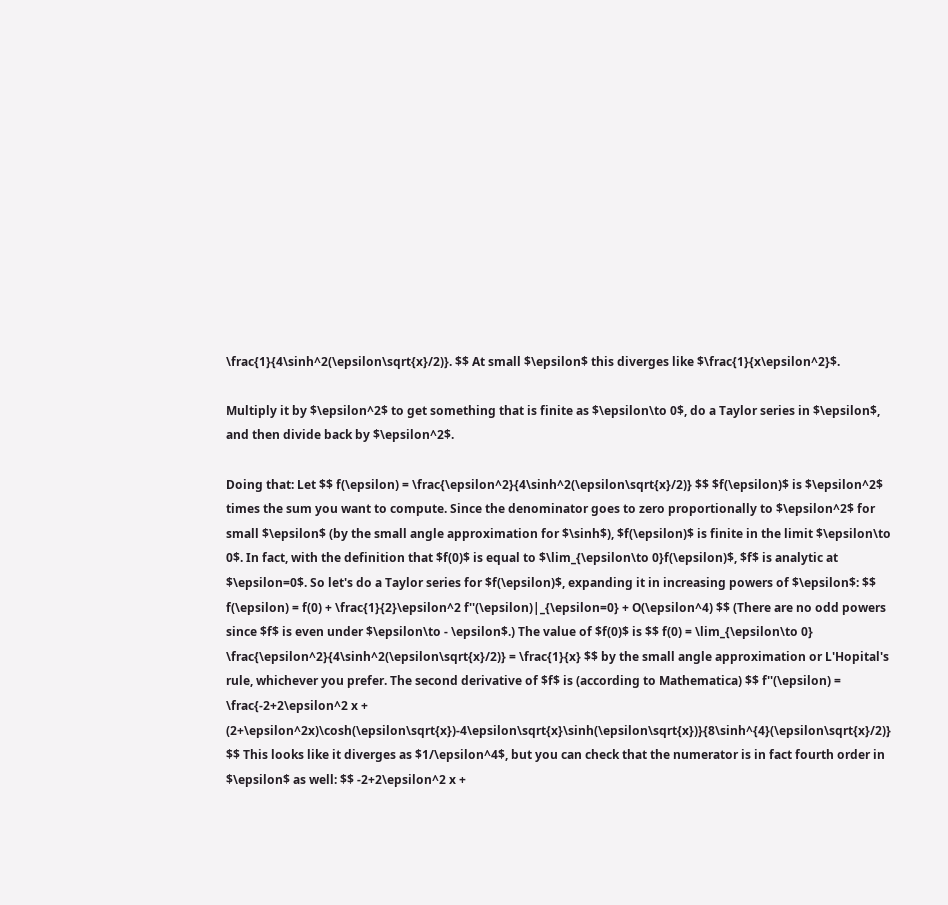\frac{1}{4\sinh^2(\epsilon\sqrt{x}/2)}. $$ At small $\epsilon$ this diverges like $\frac{1}{x\epsilon^2}$.

Multiply it by $\epsilon^2$ to get something that is finite as $\epsilon\to 0$, do a Taylor series in $\epsilon$, and then divide back by $\epsilon^2$.

Doing that: Let $$ f(\epsilon) = \frac{\epsilon^2}{4\sinh^2(\epsilon\sqrt{x}/2)} $$ $f(\epsilon)$ is $\epsilon^2$ times the sum you want to compute. Since the denominator goes to zero proportionally to $\epsilon^2$ for small $\epsilon$ (by the small angle approximation for $\sinh$), $f(\epsilon)$ is finite in the limit $\epsilon\to 0$. In fact, with the definition that $f(0)$ is equal to $\lim_{\epsilon\to 0}f(\epsilon)$, $f$ is analytic at $\epsilon=0$. So let's do a Taylor series for $f(\epsilon)$, expanding it in increasing powers of $\epsilon$: $$ f(\epsilon) = f(0) + \frac{1}{2}\epsilon^2 f''(\epsilon)|_{\epsilon=0} + O(\epsilon^4) $$ (There are no odd powers since $f$ is even under $\epsilon\to - \epsilon$.) The value of $f(0)$ is $$ f(0) = \lim_{\epsilon\to 0} \frac{\epsilon^2}{4\sinh^2(\epsilon\sqrt{x}/2)} = \frac{1}{x} $$ by the small angle approximation or L'Hopital's rule, whichever you prefer. The second derivative of $f$ is (according to Mathematica) $$ f''(\epsilon) = \frac{-2+2\epsilon^2 x + (2+\epsilon^2x)\cosh(\epsilon\sqrt{x})-4\epsilon\sqrt{x}\sinh(\epsilon\sqrt{x})}{8\sinh^{4}(\epsilon\sqrt{x}/2)} $$ This looks like it diverges as $1/\epsilon^4$, but you can check that the numerator is in fact fourth order in $\epsilon$ as well: $$ -2+2\epsilon^2 x +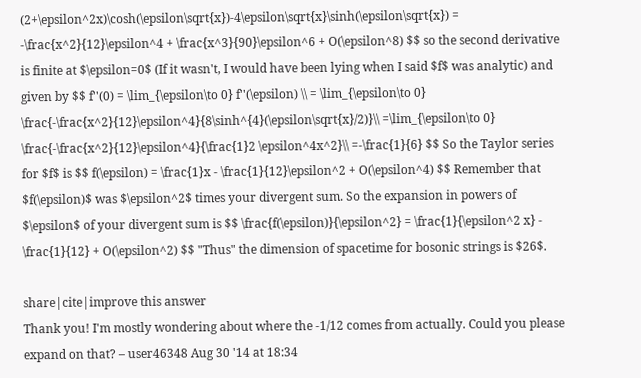(2+\epsilon^2x)\cosh(\epsilon\sqrt{x})-4\epsilon\sqrt{x}\sinh(\epsilon\sqrt{x}) = -\frac{x^2}{12}\epsilon^4 + \frac{x^3}{90}\epsilon^6 + O(\epsilon^8) $$ so the second derivative is finite at $\epsilon=0$ (If it wasn't, I would have been lying when I said $f$ was analytic) and given by $$ f''(0) = \lim_{\epsilon\to 0} f''(\epsilon) \\ = \lim_{\epsilon\to 0} \frac{-\frac{x^2}{12}\epsilon^4}{8\sinh^{4}(\epsilon\sqrt{x}/2)}\\ =\lim_{\epsilon\to 0} \frac{-\frac{x^2}{12}\epsilon^4}{\frac{1}2 \epsilon^4x^2}\\ =-\frac{1}{6} $$ So the Taylor series for $f$ is $$ f(\epsilon) = \frac{1}x - \frac{1}{12}\epsilon^2 + O(\epsilon^4) $$ Remember that $f(\epsilon)$ was $\epsilon^2$ times your divergent sum. So the expansion in powers of $\epsilon$ of your divergent sum is $$ \frac{f(\epsilon)}{\epsilon^2} = \frac{1}{\epsilon^2 x} - \frac{1}{12} + O(\epsilon^2) $$ "Thus" the dimension of spacetime for bosonic strings is $26$.

share|cite|improve this answer
Thank you! I'm mostly wondering about where the -1/12 comes from actually. Could you please expand on that? – user46348 Aug 30 '14 at 18:34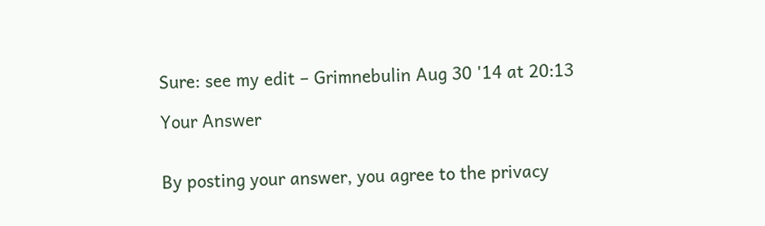Sure: see my edit – Grimnebulin Aug 30 '14 at 20:13

Your Answer


By posting your answer, you agree to the privacy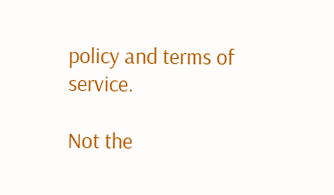policy and terms of service.

Not the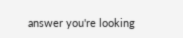answer you're looking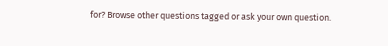for? Browse other questions tagged or ask your own question.